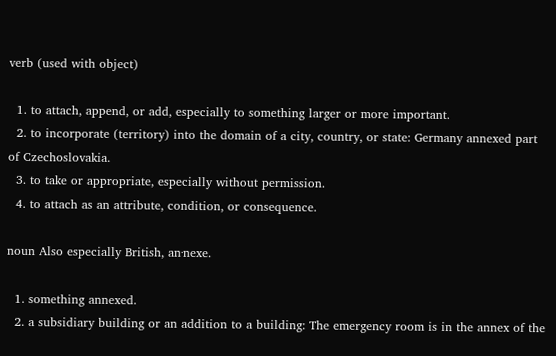verb (used with object)

  1. to attach, append, or add, especially to something larger or more important.
  2. to incorporate (territory) into the domain of a city, country, or state: Germany annexed part of Czechoslovakia.
  3. to take or appropriate, especially without permission.
  4. to attach as an attribute, condition, or consequence.

noun Also especially British, an·nexe.

  1. something annexed.
  2. a subsidiary building or an addition to a building: The emergency room is in the annex of the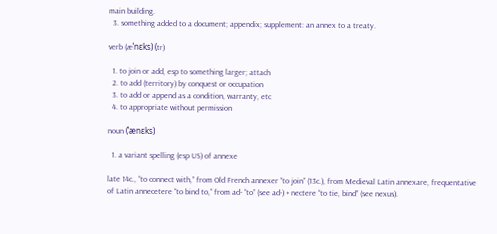main building.
  3. something added to a document; appendix; supplement: an annex to a treaty.

verb (æˈnɛks) (tr)

  1. to join or add, esp to something larger; attach
  2. to add (territory) by conquest or occupation
  3. to add or append as a condition, warranty, etc
  4. to appropriate without permission

noun (ˈænɛks)

  1. a variant spelling (esp US) of annexe

late 14c., “to connect with,” from Old French annexer “to join” (13c.), from Medieval Latin annexare, frequentative of Latin annecetere “to bind to,” from ad- “to” (see ad-) + nectere “to tie, bind” (see nexus).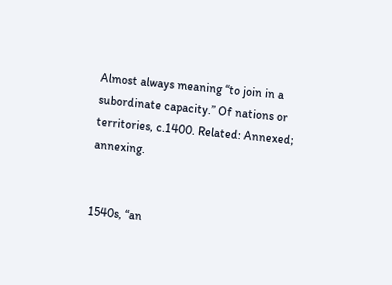Almost always meaning “to join in a subordinate capacity.” Of nations or territories, c.1400. Related: Annexed; annexing.


1540s, “an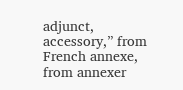adjunct, accessory,” from French annexe, from annexer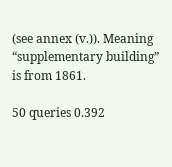(see annex (v.)). Meaning “supplementary building” is from 1861.

50 queries 0.392